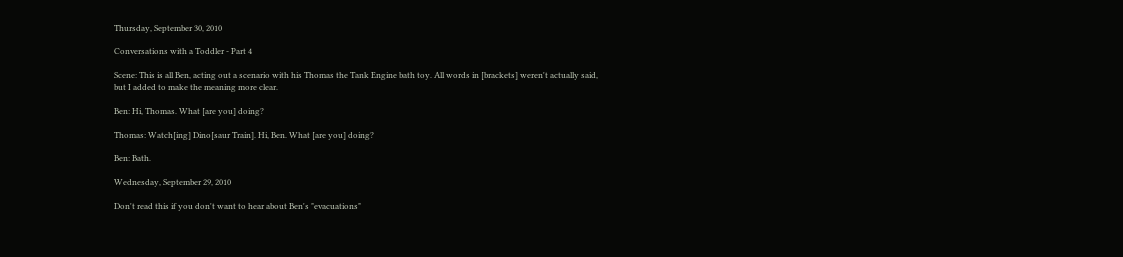Thursday, September 30, 2010

Conversations with a Toddler - Part 4

Scene: This is all Ben, acting out a scenario with his Thomas the Tank Engine bath toy. All words in [brackets] weren't actually said, but I added to make the meaning more clear.

Ben: Hi, Thomas. What [are you] doing?

Thomas: Watch[ing] Dino[saur Train]. Hi, Ben. What [are you] doing?

Ben: Bath.

Wednesday, September 29, 2010

Don't read this if you don't want to hear about Ben's "evacuations"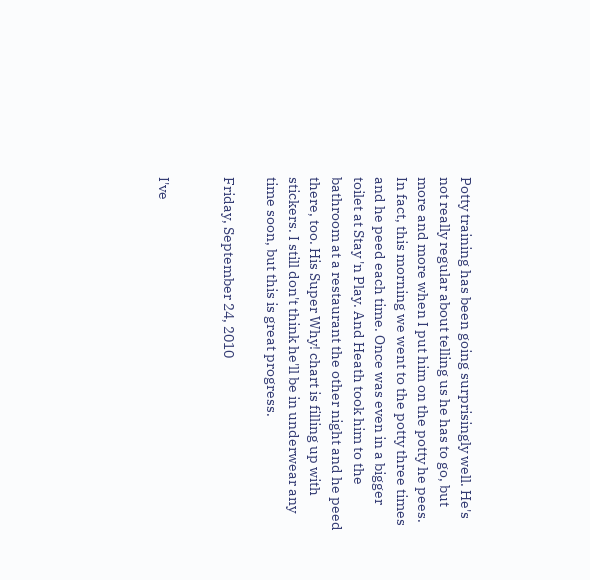Potty training has been going surprisingly well. He's not really regular about telling us he has to go, but more and more when I put him on the potty he pees. In fact, this morning we went to the potty three times and he peed each time. Once was even in a bigger toilet at Stay 'n Play. And Heath took him to the bathroom at a restaurant the other night and he peed there, too. His Super Why! chart is filling up with stickers. I still don't think he'll be in underwear any time soon, but this is great progress.

Friday, September 24, 2010


I've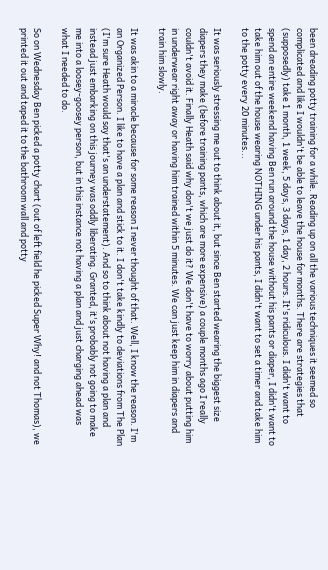been dreading potty training for a while. Reading up on all the various techniques it seemed so complicated and like I wouldn't be able to leave the house for months. There are strategies that (supposedly) take 1 month, 1 week, 5 days, 3 days, 1 day, 2 hours. It's ridiculous. I didn't want to spend an entire weekend having Ben run around the house without his pants or diaper, I didn't want to take him out of the house wearing NOTHING under his pants, I didn't want to set a timer and take him to the potty every 20 minutes...

It was seriously stressing me out to think about it, but since Ben started wearing the biggest size diapers they make (before training pants, which are more expensive) a couple months ago I really couldn't avoid it. Finally Heath said why don't we just do it? We don't have to worry about putting him in underwear right away or having him trained within 5 minutes. We can just keep him in diapers and train him slowly.

It was akin to a miracle because for some reason I never thought of that. Well, I know the reason. I'm an Organized Person. I like to have a plan and stick to it. I don't take kindly to deviations from The Plan (I'm sure Heath would say that's an understatement). And so to think about not having a plan and instead just embarking on this journey was oddly liberating. Granted, it's probably not going to make me into a loosey-goosey person, but in this instance not having a plan and just charging ahead was what I needed to do.

So on Wednesday Ben picked a potty chart (out of left field he picked Super Why! and not Thomas), we printed it out and taped it to the bathroom wall and potty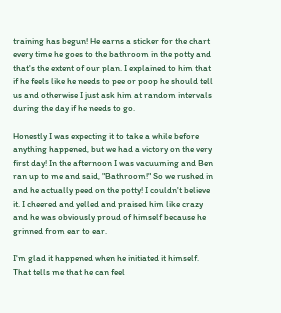training has begun! He earns a sticker for the chart every time he goes to the bathroom in the potty and that's the extent of our plan. I explained to him that if he feels like he needs to pee or poop he should tell us and otherwise I just ask him at random intervals during the day if he needs to go.

Honestly I was expecting it to take a while before anything happened, but we had a victory on the very first day! In the afternoon I was vacuuming and Ben ran up to me and said, "Bathroom!" So we rushed in and he actually peed on the potty! I couldn't believe it. I cheered and yelled and praised him like crazy and he was obviously proud of himself because he grinned from ear to ear.

I'm glad it happened when he initiated it himself. That tells me that he can feel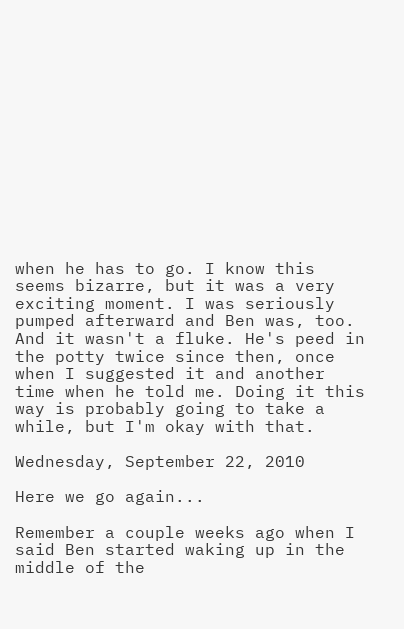when he has to go. I know this seems bizarre, but it was a very exciting moment. I was seriously pumped afterward and Ben was, too. And it wasn't a fluke. He's peed in the potty twice since then, once when I suggested it and another time when he told me. Doing it this way is probably going to take a while, but I'm okay with that.

Wednesday, September 22, 2010

Here we go again...

Remember a couple weeks ago when I said Ben started waking up in the middle of the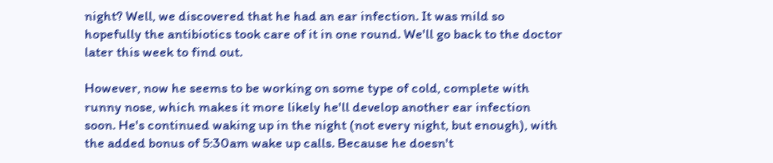night? Well, we discovered that he had an ear infection. It was mild so hopefully the antibiotics took care of it in one round. We'll go back to the doctor later this week to find out.

However, now he seems to be working on some type of cold, complete with runny nose, which makes it more likely he'll develop another ear infection soon. He's continued waking up in the night (not every night, but enough), with the added bonus of 5:30am wake up calls. Because he doesn't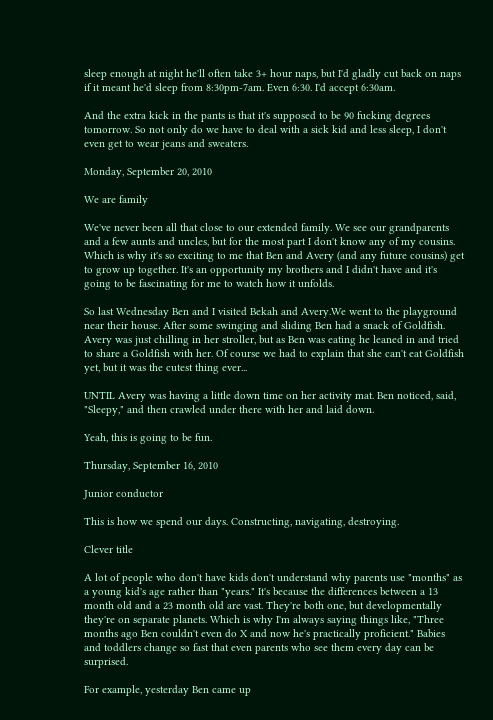sleep enough at night he'll often take 3+ hour naps, but I'd gladly cut back on naps if it meant he'd sleep from 8:30pm-7am. Even 6:30. I'd accept 6:30am.

And the extra kick in the pants is that it's supposed to be 90 fucking degrees tomorrow. So not only do we have to deal with a sick kid and less sleep, I don't even get to wear jeans and sweaters.

Monday, September 20, 2010

We are family

We've never been all that close to our extended family. We see our grandparents and a few aunts and uncles, but for the most part I don't know any of my cousins. Which is why it's so exciting to me that Ben and Avery (and any future cousins) get to grow up together. It's an opportunity my brothers and I didn't have and it's going to be fascinating for me to watch how it unfolds.

So last Wednesday Ben and I visited Bekah and Avery.We went to the playground near their house. After some swinging and sliding Ben had a snack of Goldfish. Avery was just chilling in her stroller, but as Ben was eating he leaned in and tried to share a Goldfish with her. Of course we had to explain that she can't eat Goldfish yet, but it was the cutest thing ever...

UNTIL Avery was having a little down time on her activity mat. Ben noticed, said, "Sleepy," and then crawled under there with her and laid down.

Yeah, this is going to be fun.

Thursday, September 16, 2010

Junior conductor

This is how we spend our days. Constructing, navigating, destroying.

Clever title

A lot of people who don't have kids don't understand why parents use "months" as a young kid's age rather than "years." It's because the differences between a 13 month old and a 23 month old are vast. They're both one, but developmentally they're on separate planets. Which is why I'm always saying things like, "Three months ago Ben couldn't even do X and now he's practically proficient." Babies and toddlers change so fast that even parents who see them every day can be surprised.

For example, yesterday Ben came up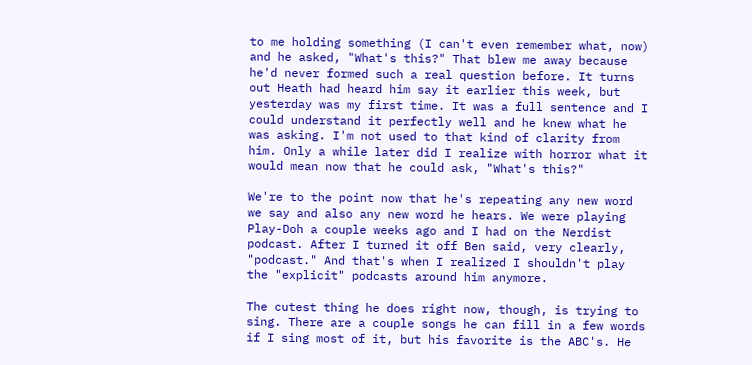to me holding something (I can't even remember what, now) and he asked, "What's this?" That blew me away because he'd never formed such a real question before. It turns out Heath had heard him say it earlier this week, but yesterday was my first time. It was a full sentence and I could understand it perfectly well and he knew what he was asking. I'm not used to that kind of clarity from him. Only a while later did I realize with horror what it would mean now that he could ask, "What's this?"

We're to the point now that he's repeating any new word we say and also any new word he hears. We were playing Play-Doh a couple weeks ago and I had on the Nerdist podcast. After I turned it off Ben said, very clearly, "podcast." And that's when I realized I shouldn't play the "explicit" podcasts around him anymore.

The cutest thing he does right now, though, is trying to sing. There are a couple songs he can fill in a few words if I sing most of it, but his favorite is the ABC's. He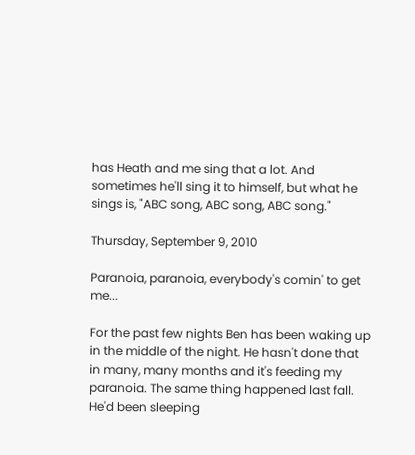has Heath and me sing that a lot. And sometimes he'll sing it to himself, but what he sings is, "ABC song, ABC song, ABC song."

Thursday, September 9, 2010

Paranoia, paranoia, everybody's comin' to get me...

For the past few nights Ben has been waking up in the middle of the night. He hasn't done that in many, many months and it's feeding my paranoia. The same thing happened last fall. He'd been sleeping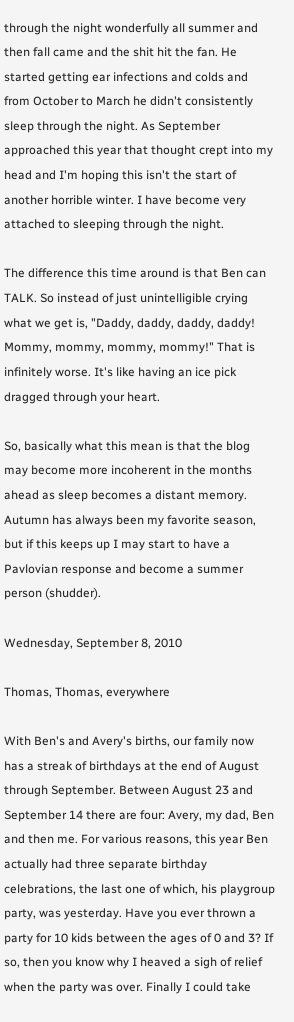through the night wonderfully all summer and then fall came and the shit hit the fan. He started getting ear infections and colds and from October to March he didn't consistently sleep through the night. As September approached this year that thought crept into my head and I'm hoping this isn't the start of another horrible winter. I have become very attached to sleeping through the night.

The difference this time around is that Ben can TALK. So instead of just unintelligible crying what we get is, "Daddy, daddy, daddy, daddy! Mommy, mommy, mommy, mommy!" That is infinitely worse. It's like having an ice pick dragged through your heart.

So, basically what this mean is that the blog may become more incoherent in the months ahead as sleep becomes a distant memory. Autumn has always been my favorite season, but if this keeps up I may start to have a Pavlovian response and become a summer person (shudder).

Wednesday, September 8, 2010

Thomas, Thomas, everywhere

With Ben's and Avery's births, our family now has a streak of birthdays at the end of August through September. Between August 23 and September 14 there are four: Avery, my dad, Ben and then me. For various reasons, this year Ben actually had three separate birthday celebrations, the last one of which, his playgroup party, was yesterday. Have you ever thrown a party for 10 kids between the ages of 0 and 3? If so, then you know why I heaved a sigh of relief when the party was over. Finally I could take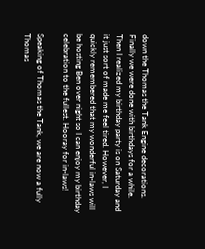down the Thomas the Tank Engine decorations. Finally we were done with birthdays for a while. Then I realized my birthday party is on Saturday and it just sort of made me feel tired. However, I quickly remembered that my wonderful in-laws will be hosting Ben over night so I can enjoy my birthday celebration to the fullest. Hooray for in-laws!

Speaking of Thomas the Tank, we are now a fully Thomas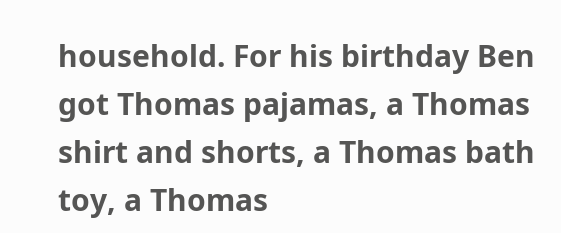household. For his birthday Ben got Thomas pajamas, a Thomas shirt and shorts, a Thomas bath toy, a Thomas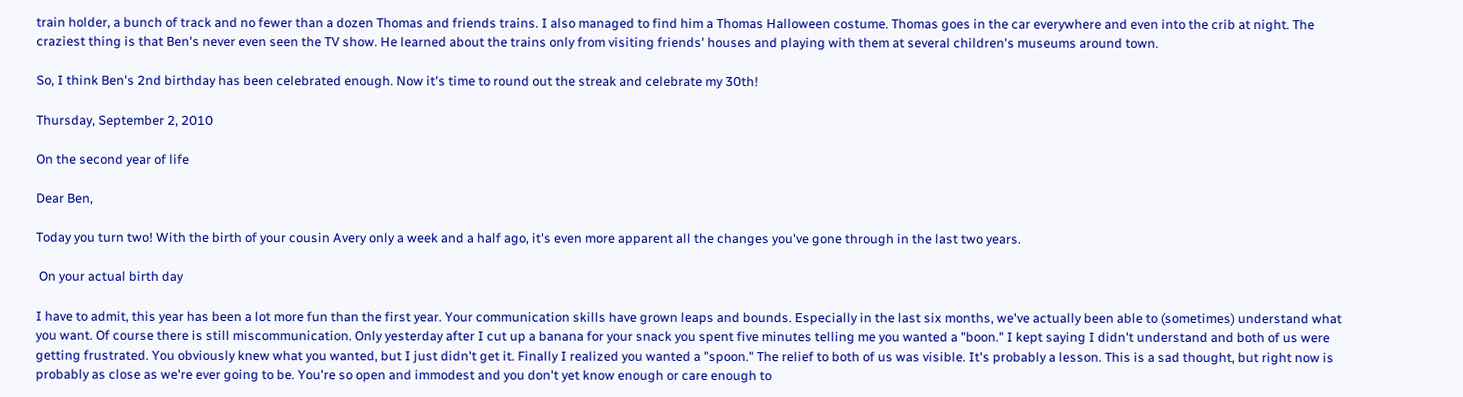train holder, a bunch of track and no fewer than a dozen Thomas and friends trains. I also managed to find him a Thomas Halloween costume. Thomas goes in the car everywhere and even into the crib at night. The craziest thing is that Ben's never even seen the TV show. He learned about the trains only from visiting friends' houses and playing with them at several children's museums around town.

So, I think Ben's 2nd birthday has been celebrated enough. Now it's time to round out the streak and celebrate my 30th!

Thursday, September 2, 2010

On the second year of life

Dear Ben,

Today you turn two! With the birth of your cousin Avery only a week and a half ago, it's even more apparent all the changes you've gone through in the last two years.

 On your actual birth day

I have to admit, this year has been a lot more fun than the first year. Your communication skills have grown leaps and bounds. Especially in the last six months, we've actually been able to (sometimes) understand what you want. Of course there is still miscommunication. Only yesterday after I cut up a banana for your snack you spent five minutes telling me you wanted a "boon." I kept saying I didn't understand and both of us were getting frustrated. You obviously knew what you wanted, but I just didn't get it. Finally I realized you wanted a "spoon." The relief to both of us was visible. It's probably a lesson. This is a sad thought, but right now is probably as close as we're ever going to be. You're so open and immodest and you don't yet know enough or care enough to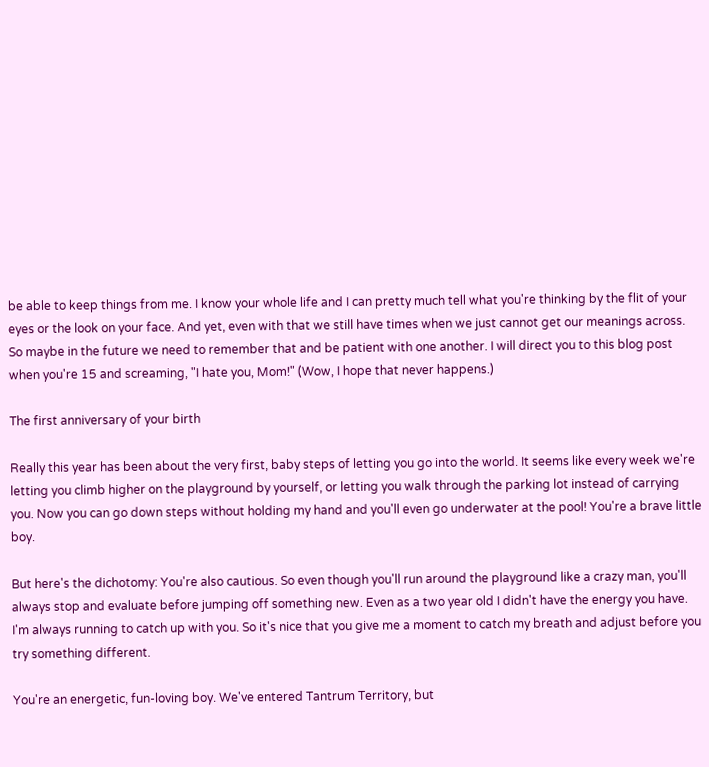be able to keep things from me. I know your whole life and I can pretty much tell what you're thinking by the flit of your eyes or the look on your face. And yet, even with that we still have times when we just cannot get our meanings across. So maybe in the future we need to remember that and be patient with one another. I will direct you to this blog post when you're 15 and screaming, "I hate you, Mom!" (Wow, I hope that never happens.)

The first anniversary of your birth

Really this year has been about the very first, baby steps of letting you go into the world. It seems like every week we're letting you climb higher on the playground by yourself, or letting you walk through the parking lot instead of carrying you. Now you can go down steps without holding my hand and you'll even go underwater at the pool! You're a brave little boy.

But here's the dichotomy: You're also cautious. So even though you'll run around the playground like a crazy man, you'll always stop and evaluate before jumping off something new. Even as a two year old I didn't have the energy you have. I'm always running to catch up with you. So it's nice that you give me a moment to catch my breath and adjust before you try something different.

You're an energetic, fun-loving boy. We've entered Tantrum Territory, but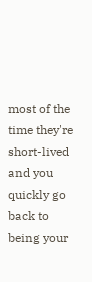most of the time they're short-lived and you quickly go back to being your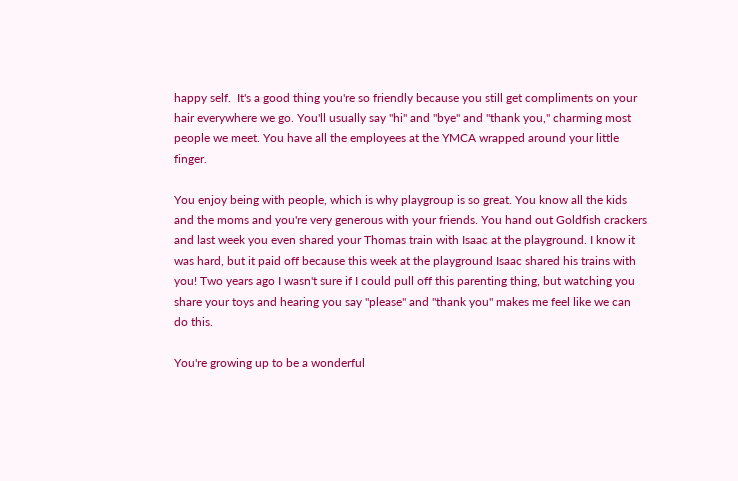happy self.  It's a good thing you're so friendly because you still get compliments on your hair everywhere we go. You'll usually say "hi" and "bye" and "thank you," charming most people we meet. You have all the employees at the YMCA wrapped around your little finger.

You enjoy being with people, which is why playgroup is so great. You know all the kids and the moms and you're very generous with your friends. You hand out Goldfish crackers and last week you even shared your Thomas train with Isaac at the playground. I know it was hard, but it paid off because this week at the playground Isaac shared his trains with you! Two years ago I wasn't sure if I could pull off this parenting thing, but watching you share your toys and hearing you say "please" and "thank you" makes me feel like we can do this.

You're growing up to be a wonderful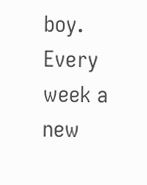boy. Every week a new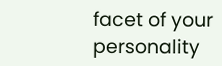facet of your personality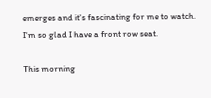emerges and it's fascinating for me to watch. I'm so glad I have a front row seat.

This morning